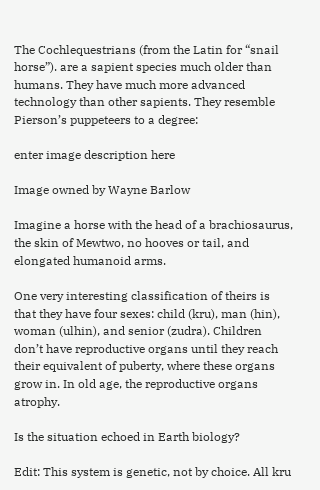The Cochlequestrians (from the Latin for “snail horse”). are a sapient species much older than humans. They have much more advanced technology than other sapients. They resemble Pierson’s puppeteers to a degree:

enter image description here

Image owned by Wayne Barlow

Imagine a horse with the head of a brachiosaurus, the skin of Mewtwo, no hooves or tail, and elongated humanoid arms.

One very interesting classification of theirs is that they have four sexes: child (kru), man (hin), woman (ulhin), and senior (zudra). Children don’t have reproductive organs until they reach their equivalent of puberty, where these organs grow in. In old age, the reproductive organs atrophy.

Is the situation echoed in Earth biology?

Edit: This system is genetic, not by choice. All kru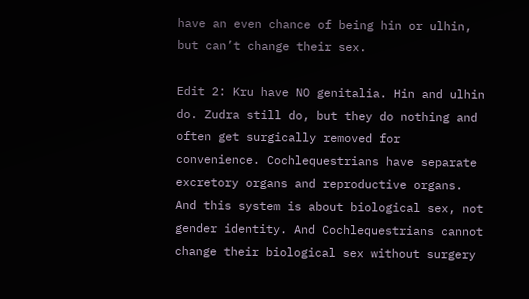have an even chance of being hin or ulhin, but can’t change their sex.

Edit 2: Kru have NO genitalia. Hin and ulhin do. Zudra still do, but they do nothing and often get surgically removed for convenience. Cochlequestrians have separate excretory organs and reproductive organs. And this system is about biological sex, not gender identity. And Cochlequestrians cannot change their biological sex without surgery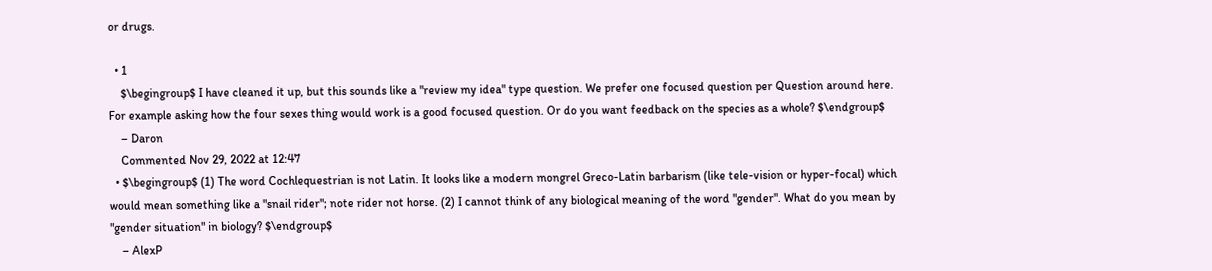or drugs.

  • 1
    $\begingroup$ I have cleaned it up, but this sounds like a "review my idea" type question. We prefer one focused question per Question around here. For example asking how the four sexes thing would work is a good focused question. Or do you want feedback on the species as a whole? $\endgroup$
    – Daron
    Commented Nov 29, 2022 at 12:47
  • $\begingroup$ (1) The word Cochlequestrian is not Latin. It looks like a modern mongrel Greco-Latin barbarism (like tele-vision or hyper-focal) which would mean something like a "snail rider"; note rider not horse. (2) I cannot think of any biological meaning of the word "gender". What do you mean by "gender situation" in biology? $\endgroup$
    – AlexP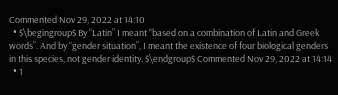Commented Nov 29, 2022 at 14:10
  • $\begingroup$ By “Latin” I meant “based on a combination of Latin and Greek words”. And by “gender situation”, I meant the existence of four biological genders in this species, not gender identity. $\endgroup$ Commented Nov 29, 2022 at 14:14
  • 1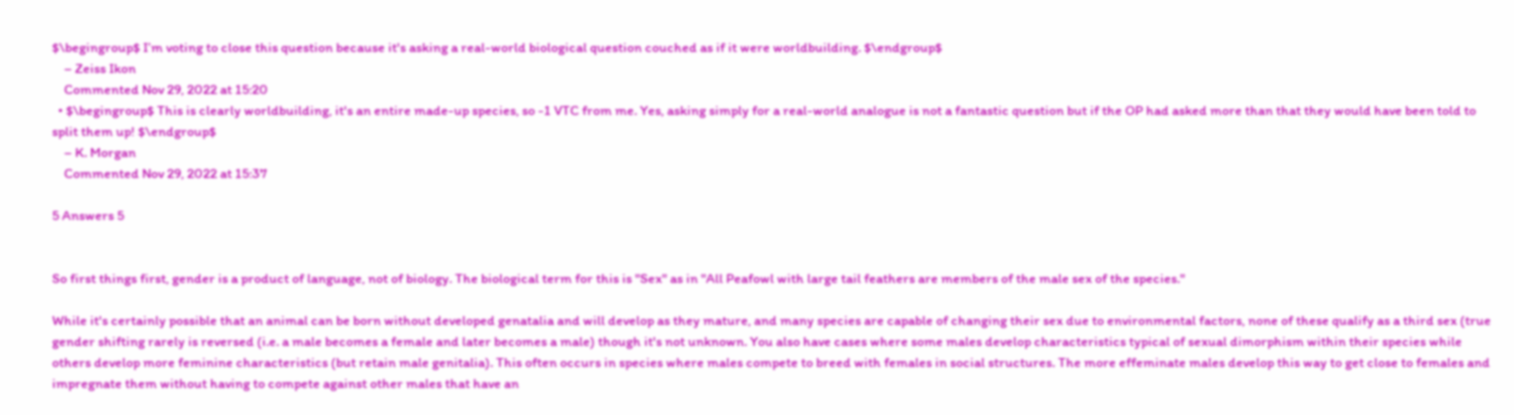$\begingroup$ I’m voting to close this question because it's asking a real-world biological question couched as if it were worldbuilding. $\endgroup$
    – Zeiss Ikon
    Commented Nov 29, 2022 at 15:20
  • $\begingroup$ This is clearly worldbuilding, it's an entire made-up species, so -1 VTC from me. Yes, asking simply for a real-world analogue is not a fantastic question but if the OP had asked more than that they would have been told to split them up! $\endgroup$
    – K. Morgan
    Commented Nov 29, 2022 at 15:37

5 Answers 5


So first things first, gender is a product of language, not of biology. The biological term for this is "Sex" as in "All Peafowl with large tail feathers are members of the male sex of the species."

While it's certainly possible that an animal can be born without developed genatalia and will develop as they mature, and many species are capable of changing their sex due to environmental factors, none of these qualify as a third sex (true gender shifting rarely is reversed (i.e. a male becomes a female and later becomes a male) though it's not unknown. You also have cases where some males develop characteristics typical of sexual dimorphism within their species while others develop more feminine characteristics (but retain male genitalia). This often occurs in species where males compete to breed with females in social structures. The more effeminate males develop this way to get close to females and impregnate them without having to compete against other males that have an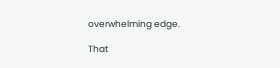overwhelming edge.

That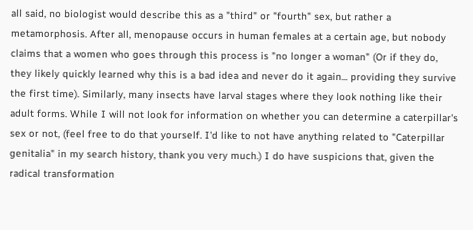all said, no biologist would describe this as a "third" or "fourth" sex, but rather a metamorphosis. After all, menopause occurs in human females at a certain age, but nobody claims that a women who goes through this process is "no longer a woman" (Or if they do, they likely quickly learned why this is a bad idea and never do it again... providing they survive the first time). Similarly, many insects have larval stages where they look nothing like their adult forms. While I will not look for information on whether you can determine a caterpillar's sex or not, (feel free to do that yourself. I'd like to not have anything related to "Caterpillar genitalia" in my search history, thank you very much.) I do have suspicions that, given the radical transformation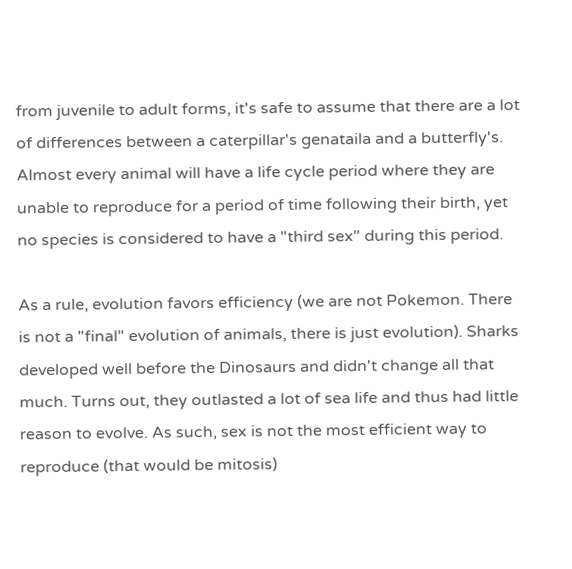from juvenile to adult forms, it's safe to assume that there are a lot of differences between a caterpillar's genataila and a butterfly's. Almost every animal will have a life cycle period where they are unable to reproduce for a period of time following their birth, yet no species is considered to have a "third sex" during this period.

As a rule, evolution favors efficiency (we are not Pokemon. There is not a "final" evolution of animals, there is just evolution). Sharks developed well before the Dinosaurs and didn't change all that much. Turns out, they outlasted a lot of sea life and thus had little reason to evolve. As such, sex is not the most efficient way to reproduce (that would be mitosis)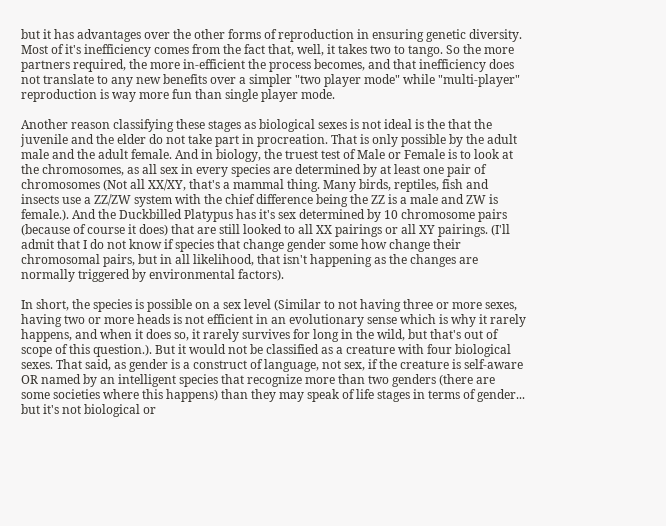but it has advantages over the other forms of reproduction in ensuring genetic diversity. Most of it's inefficiency comes from the fact that, well, it takes two to tango. So the more partners required, the more in-efficient the process becomes, and that inefficiency does not translate to any new benefits over a simpler "two player mode" while "multi-player" reproduction is way more fun than single player mode.

Another reason classifying these stages as biological sexes is not ideal is the that the juvenile and the elder do not take part in procreation. That is only possible by the adult male and the adult female. And in biology, the truest test of Male or Female is to look at the chromosomes, as all sex in every species are determined by at least one pair of chromosomes (Not all XX/XY, that's a mammal thing. Many birds, reptiles, fish and insects use a ZZ/ZW system with the chief difference being the ZZ is a male and ZW is female.). And the Duckbilled Platypus has it's sex determined by 10 chromosome pairs (because of course it does) that are still looked to all XX pairings or all XY pairings. (I'll admit that I do not know if species that change gender some how change their chromosomal pairs, but in all likelihood, that isn't happening as the changes are normally triggered by environmental factors).

In short, the species is possible on a sex level (Similar to not having three or more sexes, having two or more heads is not efficient in an evolutionary sense which is why it rarely happens, and when it does so, it rarely survives for long in the wild, but that's out of scope of this question.). But it would not be classified as a creature with four biological sexes. That said, as gender is a construct of language, not sex, if the creature is self-aware OR named by an intelligent species that recognize more than two genders (there are some societies where this happens) than they may speak of life stages in terms of gender... but it's not biological or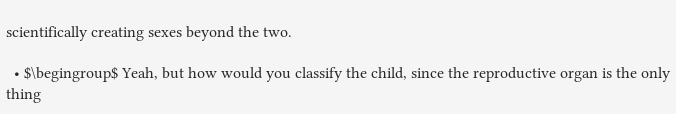scientifically creating sexes beyond the two.

  • $\begingroup$ Yeah, but how would you classify the child, since the reproductive organ is the only thing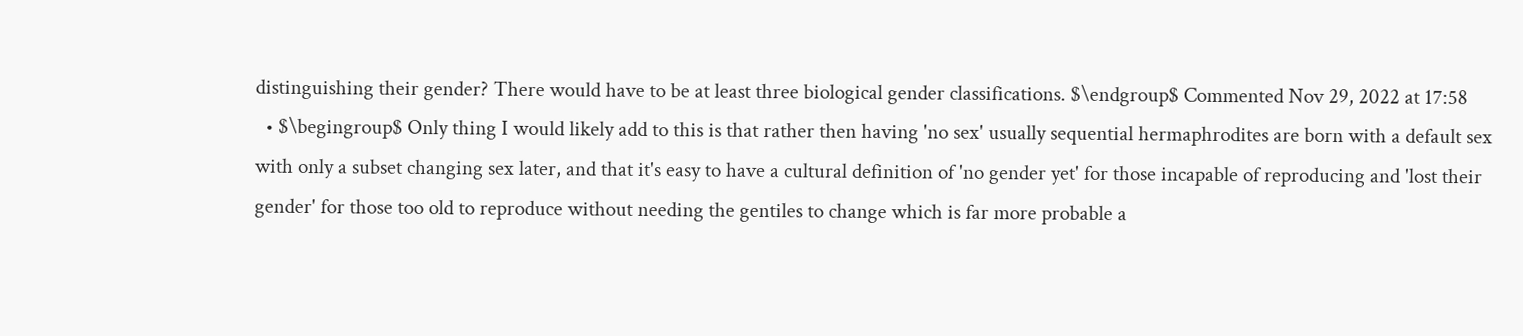distinguishing their gender? There would have to be at least three biological gender classifications. $\endgroup$ Commented Nov 29, 2022 at 17:58
  • $\begingroup$ Only thing I would likely add to this is that rather then having 'no sex' usually sequential hermaphrodites are born with a default sex with only a subset changing sex later, and that it's easy to have a cultural definition of 'no gender yet' for those incapable of reproducing and 'lost their gender' for those too old to reproduce without needing the gentiles to change which is far more probable a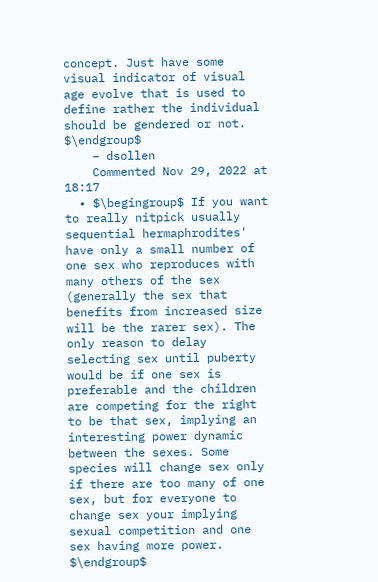concept. Just have some visual indicator of visual age evolve that is used to define rather the individual should be gendered or not. $\endgroup$
    – dsollen
    Commented Nov 29, 2022 at 18:17
  • $\begingroup$ If you want to really nitpick usually sequential hermaphrodites' have only a small number of one sex who reproduces with many others of the sex (generally the sex that benefits from increased size will be the rarer sex). The only reason to delay selecting sex until puberty would be if one sex is preferable and the children are competing for the right to be that sex, implying an interesting power dynamic between the sexes. Some species will change sex only if there are too many of one sex, but for everyone to change sex your implying sexual competition and one sex having more power. $\endgroup$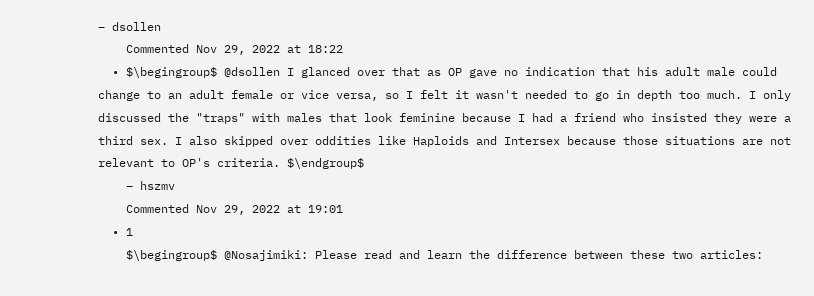– dsollen
    Commented Nov 29, 2022 at 18:22
  • $\begingroup$ @dsollen I glanced over that as OP gave no indication that his adult male could change to an adult female or vice versa, so I felt it wasn't needed to go in depth too much. I only discussed the "traps" with males that look feminine because I had a friend who insisted they were a third sex. I also skipped over oddities like Haploids and Intersex because those situations are not relevant to OP's criteria. $\endgroup$
    – hszmv
    Commented Nov 29, 2022 at 19:01
  • 1
    $\begingroup$ @Nosajimiki: Please read and learn the difference between these two articles: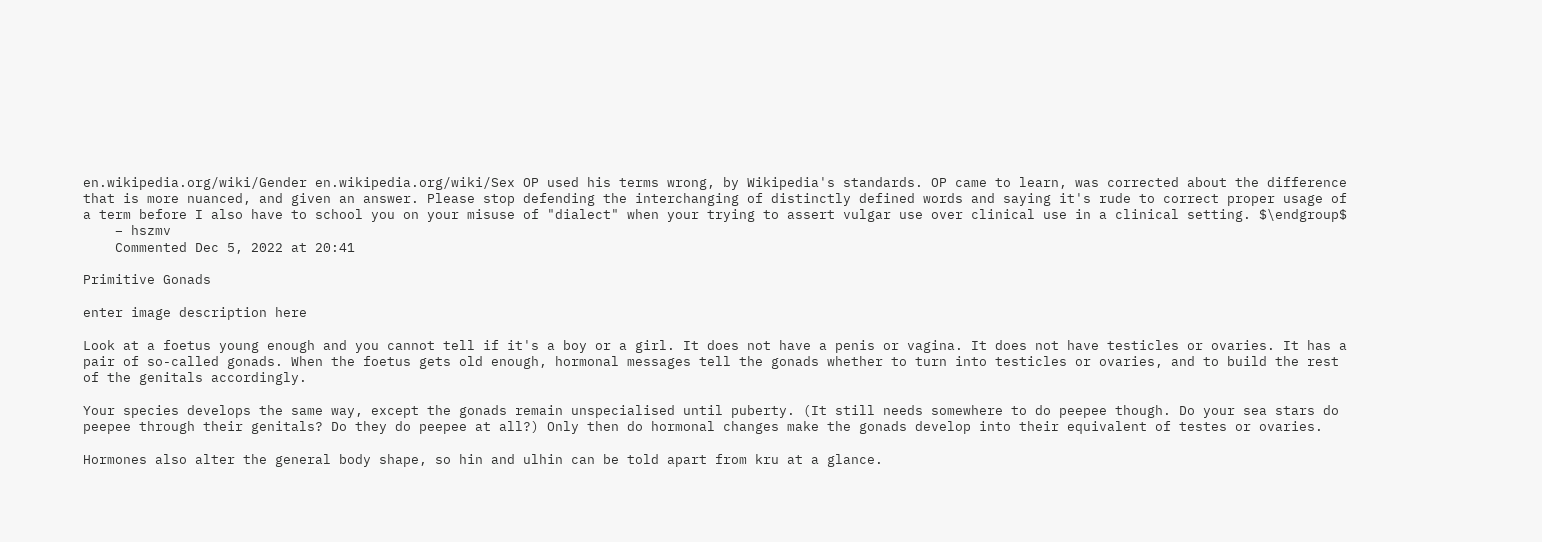en.wikipedia.org/wiki/Gender en.wikipedia.org/wiki/Sex OP used his terms wrong, by Wikipedia's standards. OP came to learn, was corrected about the difference that is more nuanced, and given an answer. Please stop defending the interchanging of distinctly defined words and saying it's rude to correct proper usage of a term before I also have to school you on your misuse of "dialect" when your trying to assert vulgar use over clinical use in a clinical setting. $\endgroup$
    – hszmv
    Commented Dec 5, 2022 at 20:41

Primitive Gonads

enter image description here

Look at a foetus young enough and you cannot tell if it's a boy or a girl. It does not have a penis or vagina. It does not have testicles or ovaries. It has a pair of so-called gonads. When the foetus gets old enough, hormonal messages tell the gonads whether to turn into testicles or ovaries, and to build the rest of the genitals accordingly.

Your species develops the same way, except the gonads remain unspecialised until puberty. (It still needs somewhere to do peepee though. Do your sea stars do peepee through their genitals? Do they do peepee at all?) Only then do hormonal changes make the gonads develop into their equivalent of testes or ovaries.

Hormones also alter the general body shape, so hin and ulhin can be told apart from kru at a glance.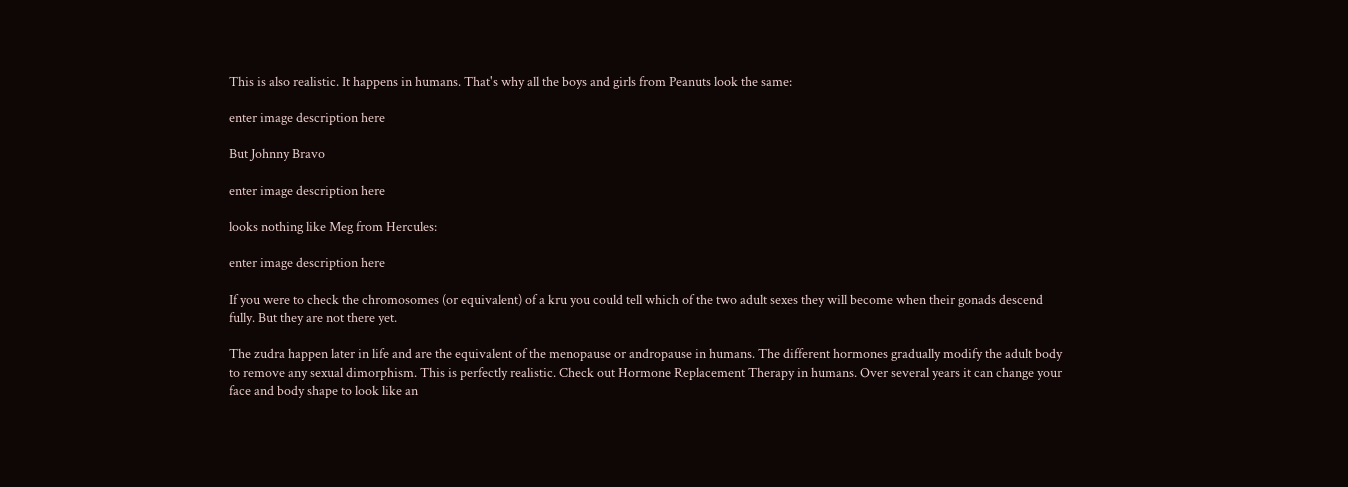This is also realistic. It happens in humans. That's why all the boys and girls from Peanuts look the same:

enter image description here

But Johnny Bravo

enter image description here

looks nothing like Meg from Hercules:

enter image description here

If you were to check the chromosomes (or equivalent) of a kru you could tell which of the two adult sexes they will become when their gonads descend fully. But they are not there yet.

The zudra happen later in life and are the equivalent of the menopause or andropause in humans. The different hormones gradually modify the adult body to remove any sexual dimorphism. This is perfectly realistic. Check out Hormone Replacement Therapy in humans. Over several years it can change your face and body shape to look like an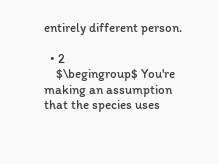entirely different person.

  • 2
    $\begingroup$ You're making an assumption that the species uses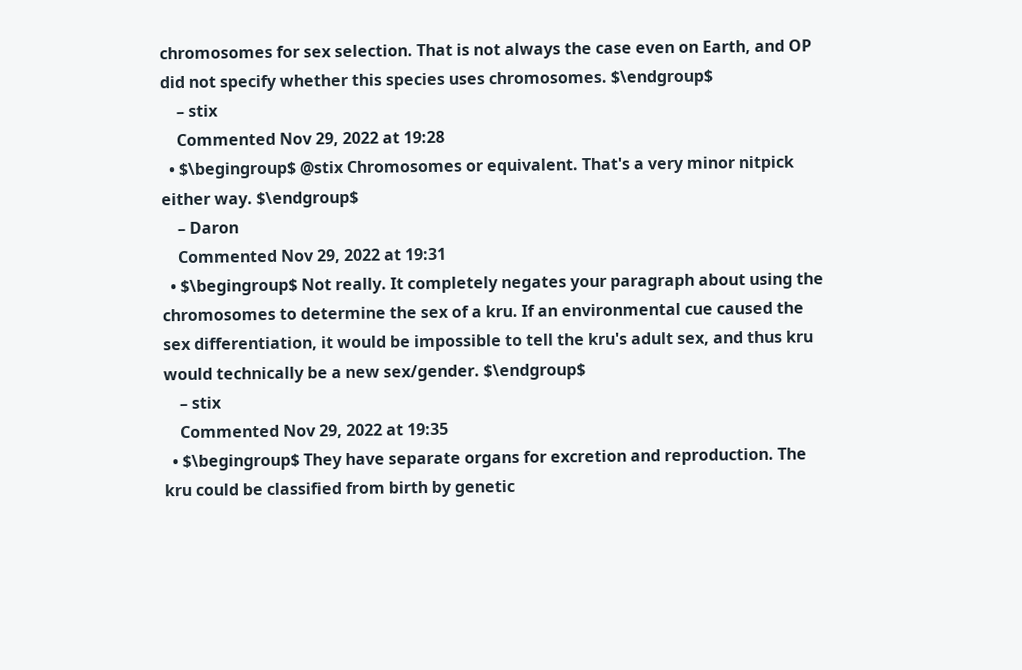chromosomes for sex selection. That is not always the case even on Earth, and OP did not specify whether this species uses chromosomes. $\endgroup$
    – stix
    Commented Nov 29, 2022 at 19:28
  • $\begingroup$ @stix Chromosomes or equivalent. That's a very minor nitpick either way. $\endgroup$
    – Daron
    Commented Nov 29, 2022 at 19:31
  • $\begingroup$ Not really. It completely negates your paragraph about using the chromosomes to determine the sex of a kru. If an environmental cue caused the sex differentiation, it would be impossible to tell the kru's adult sex, and thus kru would technically be a new sex/gender. $\endgroup$
    – stix
    Commented Nov 29, 2022 at 19:35
  • $\begingroup$ They have separate organs for excretion and reproduction. The kru could be classified from birth by genetic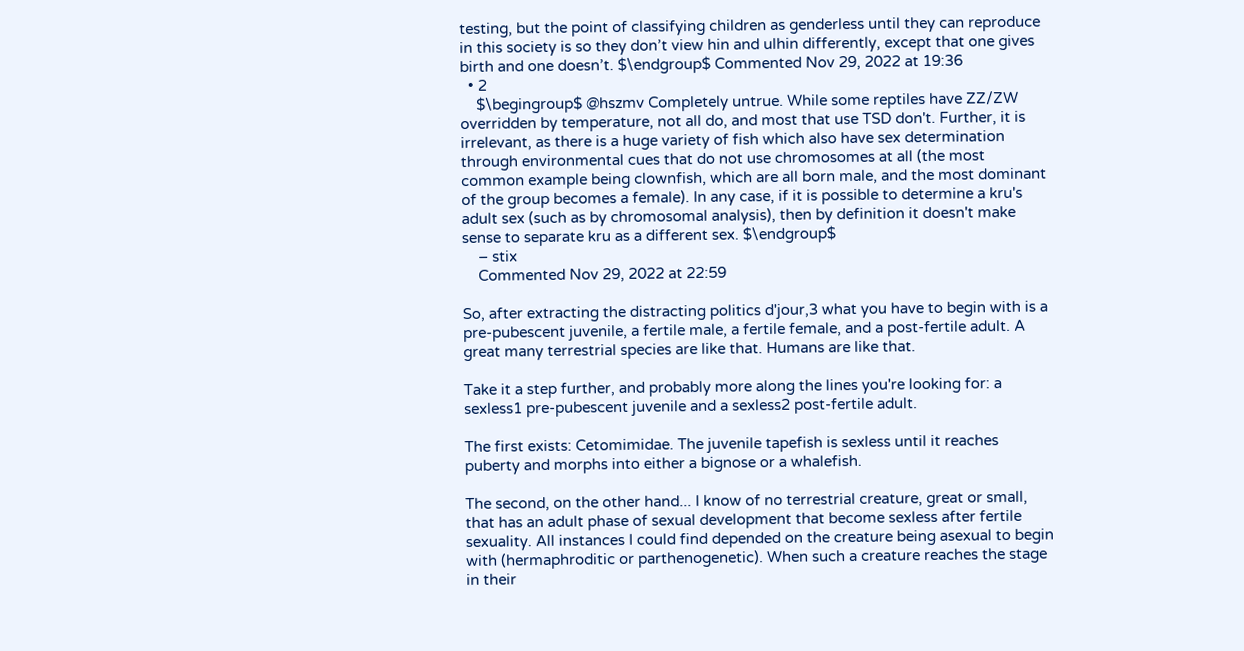testing, but the point of classifying children as genderless until they can reproduce in this society is so they don’t view hin and ulhin differently, except that one gives birth and one doesn’t. $\endgroup$ Commented Nov 29, 2022 at 19:36
  • 2
    $\begingroup$ @hszmv Completely untrue. While some reptiles have ZZ/ZW overridden by temperature, not all do, and most that use TSD don't. Further, it is irrelevant, as there is a huge variety of fish which also have sex determination through environmental cues that do not use chromosomes at all (the most common example being clownfish, which are all born male, and the most dominant of the group becomes a female). In any case, if it is possible to determine a kru's adult sex (such as by chromosomal analysis), then by definition it doesn't make sense to separate kru as a different sex. $\endgroup$
    – stix
    Commented Nov 29, 2022 at 22:59

So, after extracting the distracting politics d'jour,3 what you have to begin with is a pre-pubescent juvenile, a fertile male, a fertile female, and a post-fertile adult. A great many terrestrial species are like that. Humans are like that.

Take it a step further, and probably more along the lines you're looking for: a sexless1 pre-pubescent juvenile and a sexless2 post-fertile adult.

The first exists: Cetomimidae. The juvenile tapefish is sexless until it reaches puberty and morphs into either a bignose or a whalefish.

The second, on the other hand... I know of no terrestrial creature, great or small, that has an adult phase of sexual development that become sexless after fertile sexuality. All instances I could find depended on the creature being asexual to begin with (hermaphroditic or parthenogenetic). When such a creature reaches the stage in their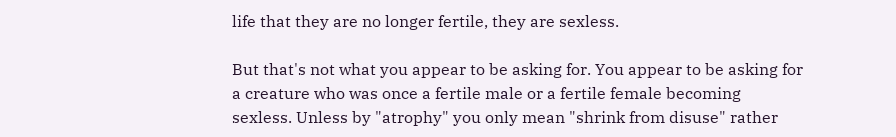life that they are no longer fertile, they are sexless.

But that's not what you appear to be asking for. You appear to be asking for a creature who was once a fertile male or a fertile female becoming sexless. Unless by "atrophy" you only mean "shrink from disuse" rather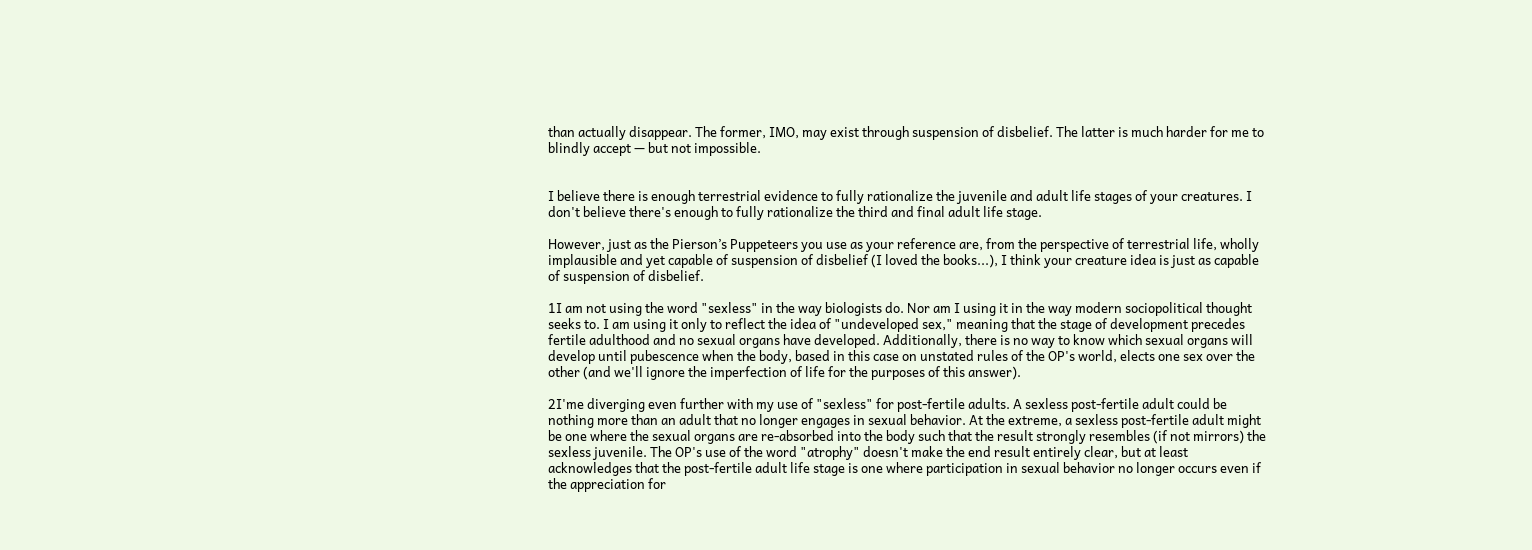than actually disappear. The former, IMO, may exist through suspension of disbelief. The latter is much harder for me to blindly accept — but not impossible.


I believe there is enough terrestrial evidence to fully rationalize the juvenile and adult life stages of your creatures. I don't believe there's enough to fully rationalize the third and final adult life stage.

However, just as the Pierson’s Puppeteers you use as your reference are, from the perspective of terrestrial life, wholly implausible and yet capable of suspension of disbelief (I loved the books...), I think your creature idea is just as capable of suspension of disbelief.

1I am not using the word "sexless" in the way biologists do. Nor am I using it in the way modern sociopolitical thought seeks to. I am using it only to reflect the idea of "undeveloped sex," meaning that the stage of development precedes fertile adulthood and no sexual organs have developed. Additionally, there is no way to know which sexual organs will develop until pubescence when the body, based in this case on unstated rules of the OP's world, elects one sex over the other (and we'll ignore the imperfection of life for the purposes of this answer).

2I'me diverging even further with my use of "sexless" for post-fertile adults. A sexless post-fertile adult could be nothing more than an adult that no longer engages in sexual behavior. At the extreme, a sexless post-fertile adult might be one where the sexual organs are re-absorbed into the body such that the result strongly resembles (if not mirrors) the sexless juvenile. The OP's use of the word "atrophy" doesn't make the end result entirely clear, but at least acknowledges that the post-fertile adult life stage is one where participation in sexual behavior no longer occurs even if the appreciation for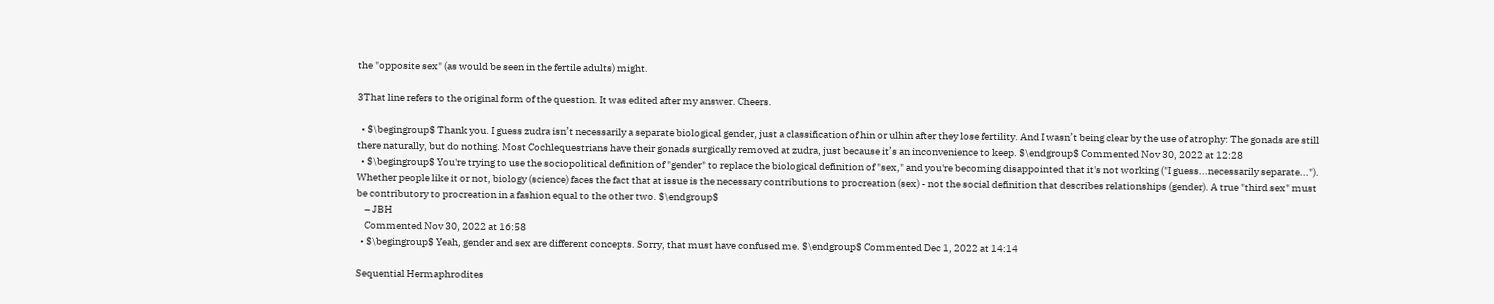the "opposite sex" (as would be seen in the fertile adults) might.

3That line refers to the original form of the question. It was edited after my answer. Cheers.

  • $\begingroup$ Thank you. I guess zudra isn’t necessarily a separate biological gender, just a classification of hin or ulhin after they lose fertility. And I wasn’t being clear by the use of atrophy: The gonads are still there naturally, but do nothing. Most Cochlequestrians have their gonads surgically removed at zudra, just because it’s an inconvenience to keep. $\endgroup$ Commented Nov 30, 2022 at 12:28
  • $\begingroup$ You're trying to use the sociopolitical definition of "gender" to replace the biological definition of "sex," and you're becoming disappointed that it's not working ("I guess...necessarily separate..."). Whether people like it or not, biology (science) faces the fact that at issue is the necessary contributions to procreation (sex) - not the social definition that describes relationships (gender). A true "third sex" must be contributory to procreation in a fashion equal to the other two. $\endgroup$
    – JBH
    Commented Nov 30, 2022 at 16:58
  • $\begingroup$ Yeah, gender and sex are different concepts. Sorry, that must have confused me. $\endgroup$ Commented Dec 1, 2022 at 14:14

Sequential Hermaphrodites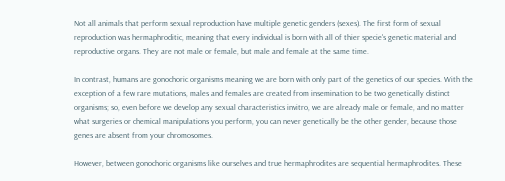Not all animals that perform sexual reproduction have multiple genetic genders (sexes). The first form of sexual reproduction was hermaphroditic, meaning that every individual is born with all of thier specie's genetic material and reproductive organs. They are not male or female, but male and female at the same time.

In contrast, humans are gonochoric organisms meaning we are born with only part of the genetics of our species. With the exception of a few rare mutations, males and females are created from insemination to be two genetically distinct organisms; so, even before we develop any sexual characteristics invitro, we are already male or female, and no matter what surgeries or chemical manipulations you perform, you can never genetically be the other gender, because those genes are absent from your chromosomes.

However, between gonochoric organisms like ourselves and true hermaphrodites are sequential hermaphrodites. These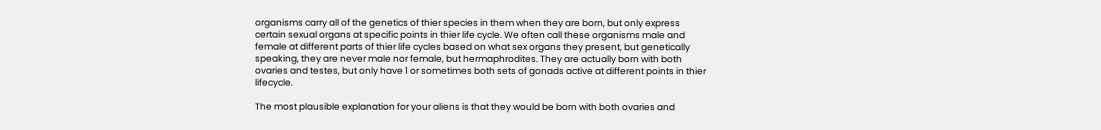organisms carry all of the genetics of thier species in them when they are born, but only express certain sexual organs at specific points in thier life cycle. We often call these organisms male and female at different parts of thier life cycles based on what sex organs they present, but genetically speaking, they are never male nor female, but hermaphrodites. They are actually born with both ovaries and testes, but only have 1 or sometimes both sets of gonads active at different points in thier lifecycle.

The most plausible explanation for your aliens is that they would be born with both ovaries and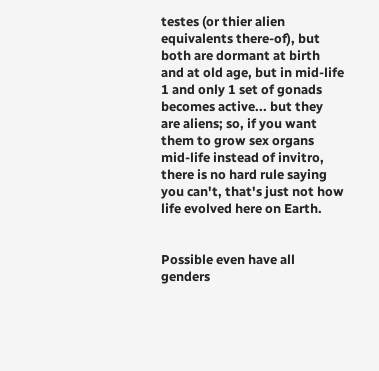testes (or thier alien equivalents there-of), but both are dormant at birth and at old age, but in mid-life 1 and only 1 set of gonads becomes active... but they are aliens; so, if you want them to grow sex organs mid-life instead of invitro, there is no hard rule saying you can't, that's just not how life evolved here on Earth.


Possible even have all genders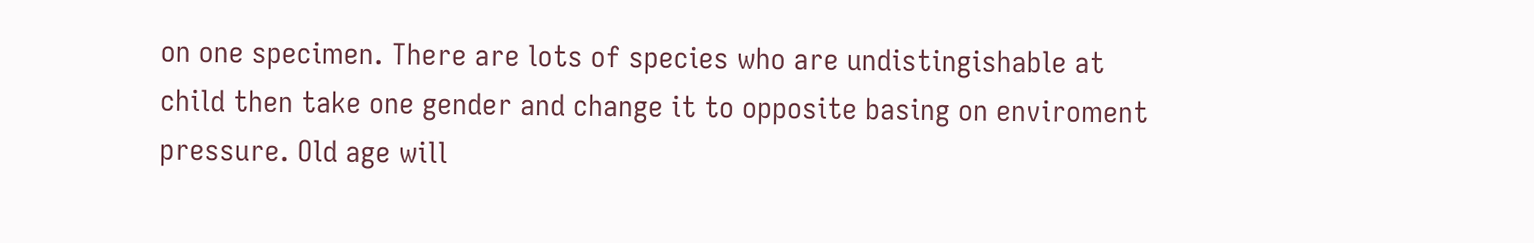on one specimen. There are lots of species who are undistingishable at child then take one gender and change it to opposite basing on enviroment pressure. Old age will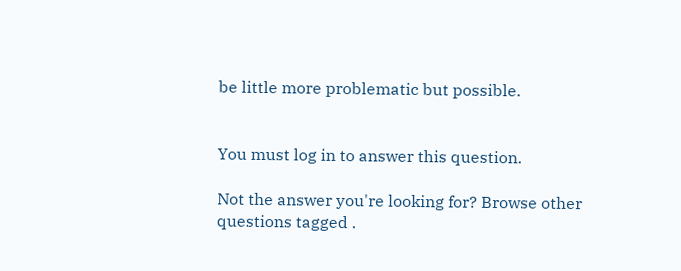be little more problematic but possible.


You must log in to answer this question.

Not the answer you're looking for? Browse other questions tagged .